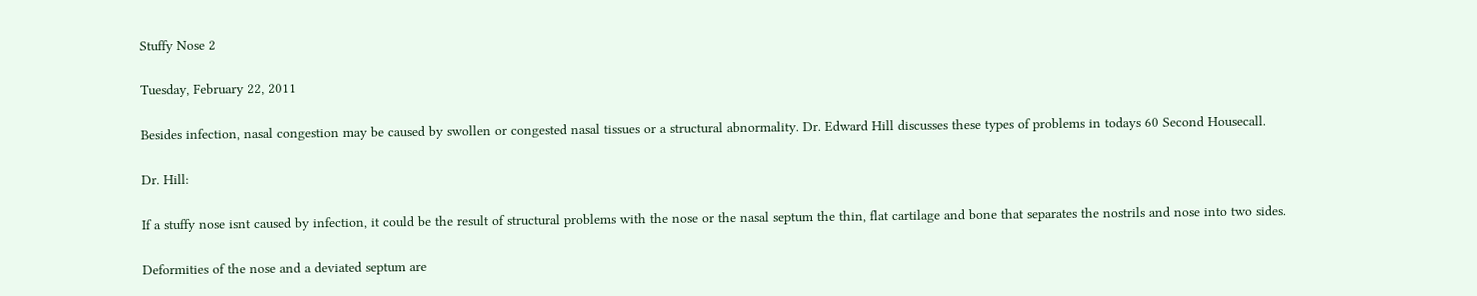Stuffy Nose 2

Tuesday, February 22, 2011

Besides infection, nasal congestion may be caused by swollen or congested nasal tissues or a structural abnormality. Dr. Edward Hill discusses these types of problems in todays 60 Second Housecall.

Dr. Hill:

If a stuffy nose isnt caused by infection, it could be the result of structural problems with the nose or the nasal septum the thin, flat cartilage and bone that separates the nostrils and nose into two sides.

Deformities of the nose and a deviated septum are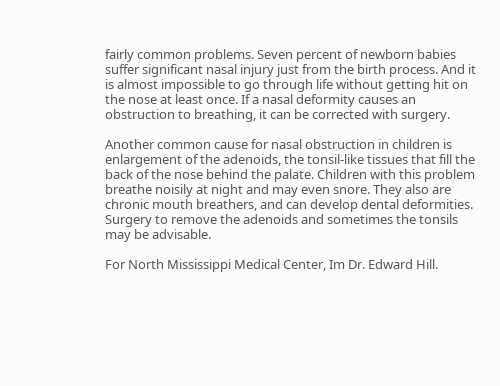fairly common problems. Seven percent of newborn babies suffer significant nasal injury just from the birth process. And it is almost impossible to go through life without getting hit on the nose at least once. If a nasal deformity causes an obstruction to breathing, it can be corrected with surgery.

Another common cause for nasal obstruction in children is enlargement of the adenoids, the tonsil-like tissues that fill the back of the nose behind the palate. Children with this problem breathe noisily at night and may even snore. They also are chronic mouth breathers, and can develop dental deformities. Surgery to remove the adenoids and sometimes the tonsils may be advisable.

For North Mississippi Medical Center, Im Dr. Edward Hill.